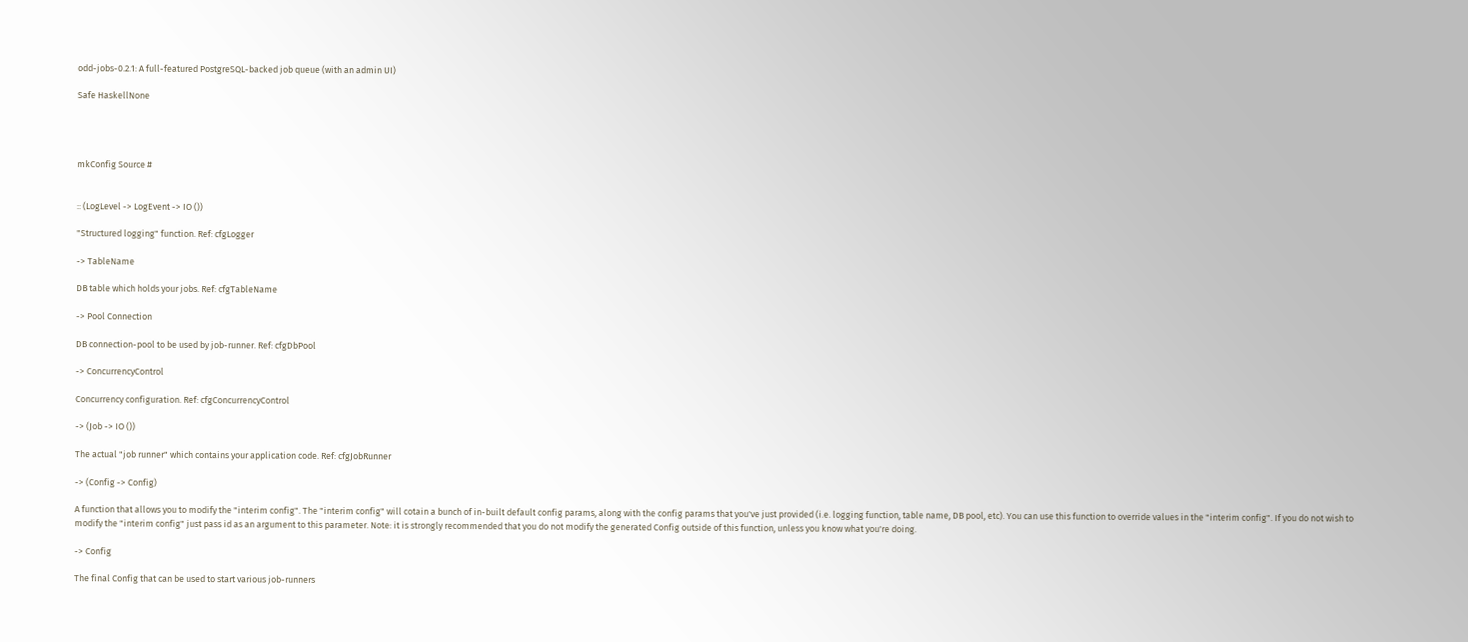odd-jobs-0.2.1: A full-featured PostgreSQL-backed job queue (with an admin UI)

Safe HaskellNone




mkConfig Source #


:: (LogLevel -> LogEvent -> IO ())

"Structured logging" function. Ref: cfgLogger

-> TableName

DB table which holds your jobs. Ref: cfgTableName

-> Pool Connection

DB connection-pool to be used by job-runner. Ref: cfgDbPool

-> ConcurrencyControl

Concurrency configuration. Ref: cfgConcurrencyControl

-> (Job -> IO ())

The actual "job runner" which contains your application code. Ref: cfgJobRunner

-> (Config -> Config)

A function that allows you to modify the "interim config". The "interim config" will cotain a bunch of in-built default config params, along with the config params that you've just provided (i.e. logging function, table name, DB pool, etc). You can use this function to override values in the "interim config". If you do not wish to modify the "interim config" just pass id as an argument to this parameter. Note: it is strongly recommended that you do not modify the generated Config outside of this function, unless you know what you're doing.

-> Config

The final Config that can be used to start various job-runners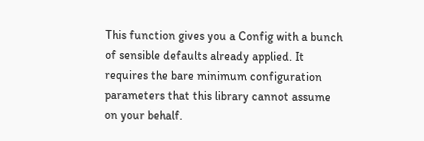This function gives you a Config with a bunch of sensible defaults already applied. It requires the bare minimum configuration parameters that this library cannot assume on your behalf.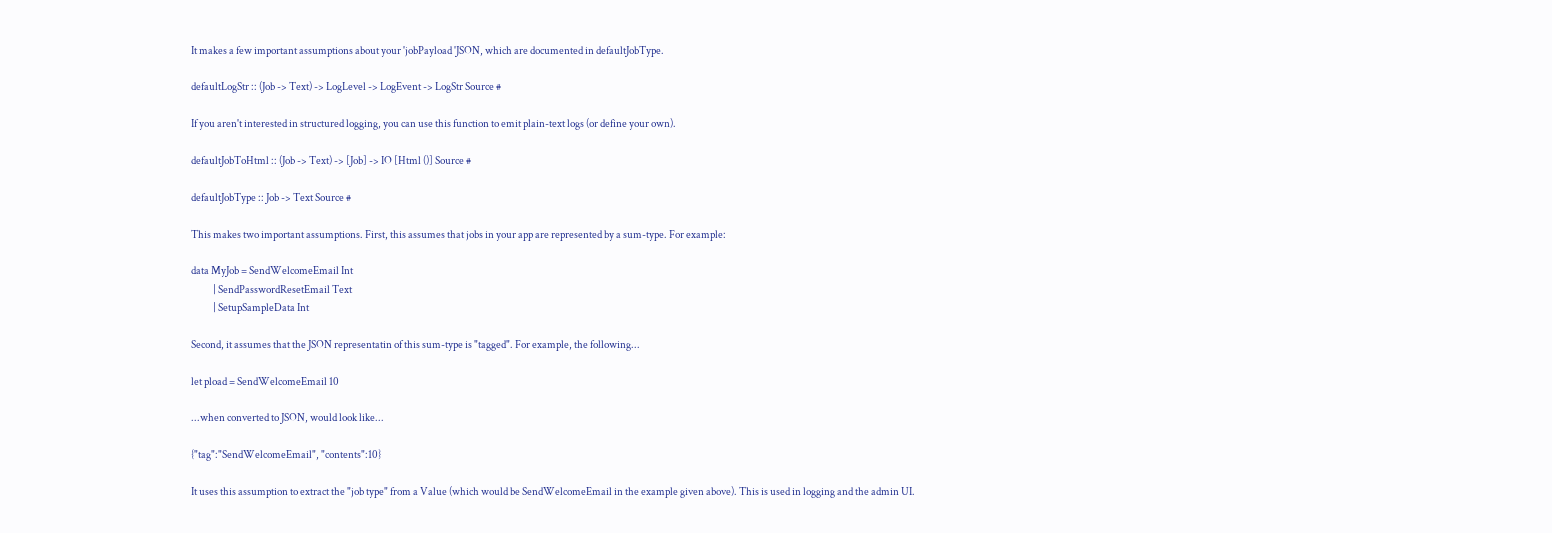It makes a few important assumptions about your 'jobPayload 'JSON, which are documented in defaultJobType.

defaultLogStr :: (Job -> Text) -> LogLevel -> LogEvent -> LogStr Source #

If you aren't interested in structured logging, you can use this function to emit plain-text logs (or define your own).

defaultJobToHtml :: (Job -> Text) -> [Job] -> IO [Html ()] Source #

defaultJobType :: Job -> Text Source #

This makes two important assumptions. First, this assumes that jobs in your app are represented by a sum-type. For example:

data MyJob = SendWelcomeEmail Int
           | SendPasswordResetEmail Text
           | SetupSampleData Int

Second, it assumes that the JSON representatin of this sum-type is "tagged". For example, the following...

let pload = SendWelcomeEmail 10

...when converted to JSON, would look like...

{"tag":"SendWelcomeEmail", "contents":10}

It uses this assumption to extract the "job type" from a Value (which would be SendWelcomeEmail in the example given above). This is used in logging and the admin UI.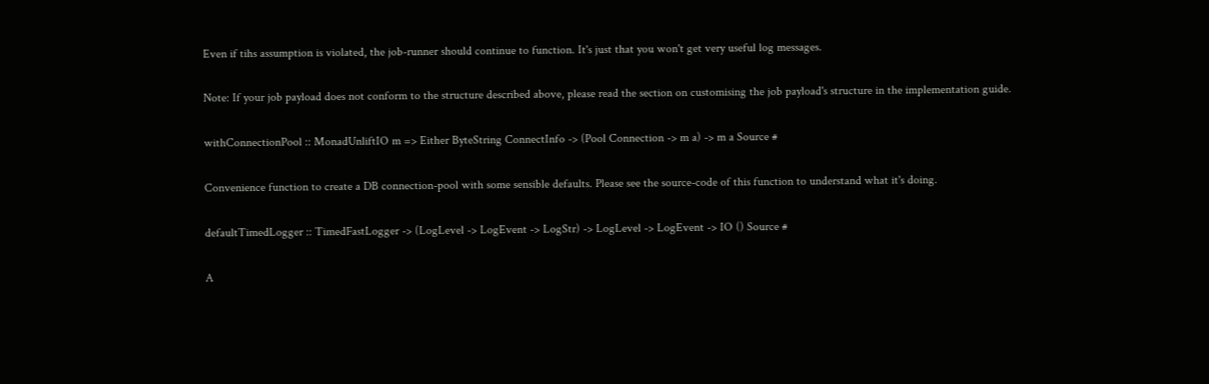Even if tihs assumption is violated, the job-runner should continue to function. It's just that you won't get very useful log messages.

Note: If your job payload does not conform to the structure described above, please read the section on customising the job payload's structure in the implementation guide.

withConnectionPool :: MonadUnliftIO m => Either ByteString ConnectInfo -> (Pool Connection -> m a) -> m a Source #

Convenience function to create a DB connection-pool with some sensible defaults. Please see the source-code of this function to understand what it's doing.

defaultTimedLogger :: TimedFastLogger -> (LogLevel -> LogEvent -> LogStr) -> LogLevel -> LogEvent -> IO () Source #

A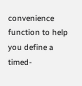convenience function to help you define a timed-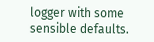logger with some sensible defaults.